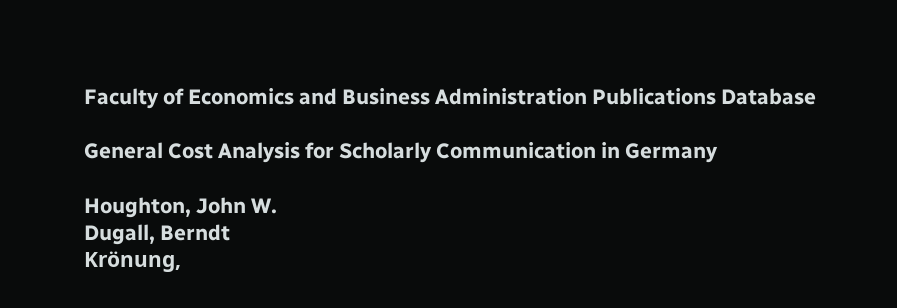Faculty of Economics and Business Administration Publications Database

General Cost Analysis for Scholarly Communication in Germany

Houghton, John W.
Dugall, Berndt
Krönung,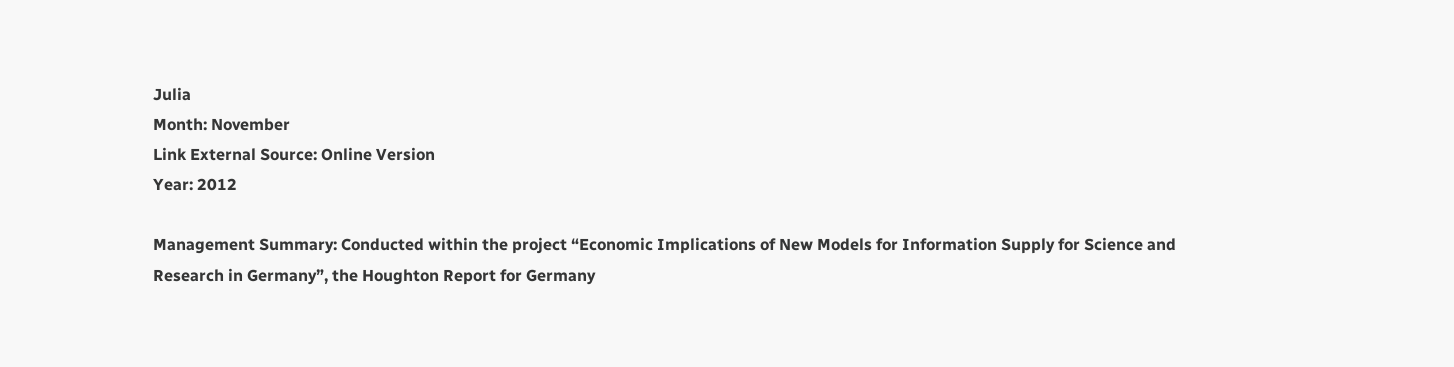Julia
Month: November
Link External Source: Online Version
Year: 2012

Management Summary: Conducted within the project “Economic Implications of New Models for Information Supply for Science and Research in Germany”, the Houghton Report for Germany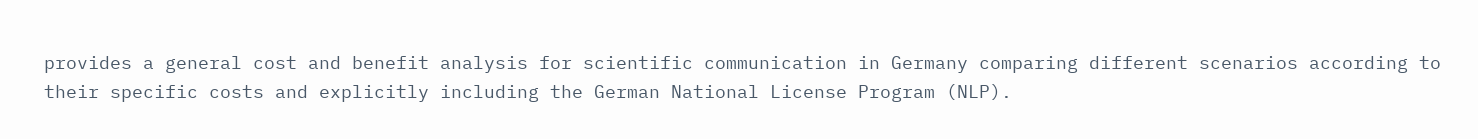provides a general cost and benefit analysis for scientific communication in Germany comparing different scenarios according to their specific costs and explicitly including the German National License Program (NLP).